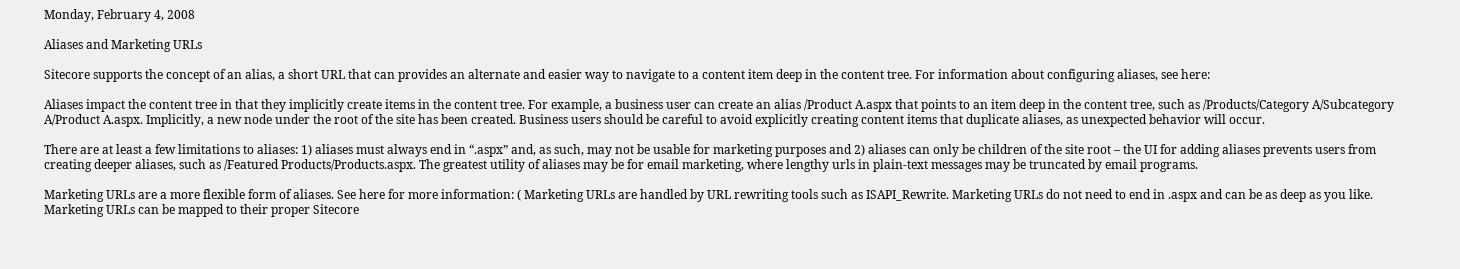Monday, February 4, 2008

Aliases and Marketing URLs

Sitecore supports the concept of an alias, a short URL that can provides an alternate and easier way to navigate to a content item deep in the content tree. For information about configuring aliases, see here:

Aliases impact the content tree in that they implicitly create items in the content tree. For example, a business user can create an alias /Product A.aspx that points to an item deep in the content tree, such as /Products/Category A/Subcategory A/Product A.aspx. Implicitly, a new node under the root of the site has been created. Business users should be careful to avoid explicitly creating content items that duplicate aliases, as unexpected behavior will occur.

There are at least a few limitations to aliases: 1) aliases must always end in “.aspx” and, as such, may not be usable for marketing purposes and 2) aliases can only be children of the site root – the UI for adding aliases prevents users from creating deeper aliases, such as /Featured Products/Products.aspx. The greatest utility of aliases may be for email marketing, where lengthy urls in plain-text messages may be truncated by email programs.

Marketing URLs are a more flexible form of aliases. See here for more information: ( Marketing URLs are handled by URL rewriting tools such as ISAPI_Rewrite. Marketing URLs do not need to end in .aspx and can be as deep as you like. Marketing URLs can be mapped to their proper Sitecore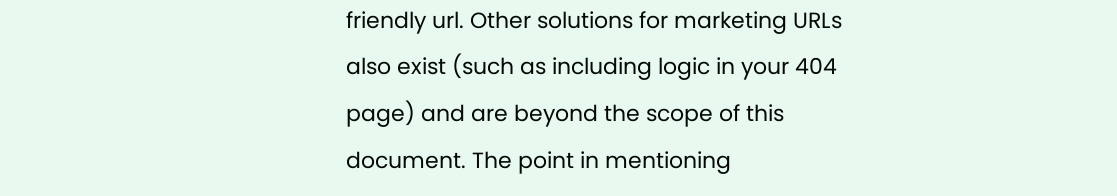friendly url. Other solutions for marketing URLs also exist (such as including logic in your 404 page) and are beyond the scope of this document. The point in mentioning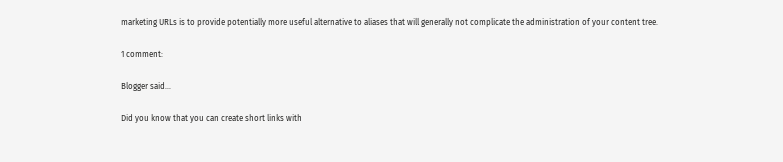marketing URLs is to provide potentially more useful alternative to aliases that will generally not complicate the administration of your content tree.

1 comment:

Blogger said...

Did you know that you can create short links with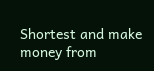Shortest and make money from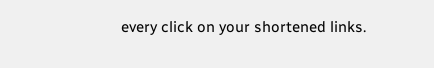every click on your shortened links.